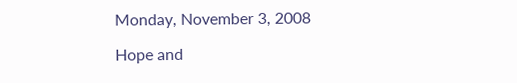Monday, November 3, 2008

Hope and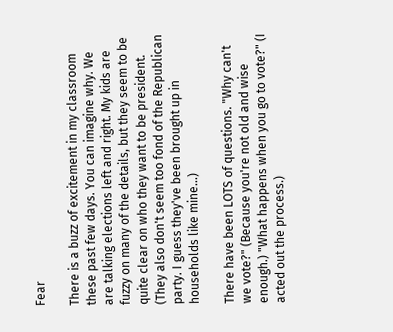Fear

There is a buzz of excitement in my classroom these past few days. You can imagine why. We are talking elections left and right. My kids are fuzzy on many of the details, but they seem to be quite clear on who they want to be president. (They also don't seem too fond of the Republican party. I guess they've been brought up in households like mine...)

There have been LOTS of questions. "Why can't we vote?" (Because you're not old and wise enough.) "What happens when you go to vote?" (I acted out the process.)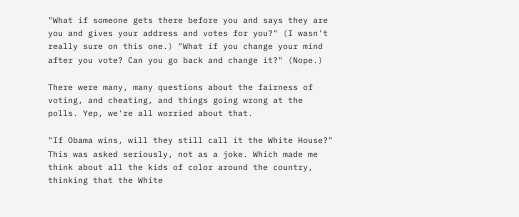"What if someone gets there before you and says they are you and gives your address and votes for you?" (I wasn't really sure on this one.) "What if you change your mind after you vote? Can you go back and change it?" (Nope.)

There were many, many questions about the fairness of voting, and cheating, and things going wrong at the polls. Yep, we're all worried about that.

"If Obama wins, will they still call it the White House?" This was asked seriously, not as a joke. Which made me think about all the kids of color around the country, thinking that the White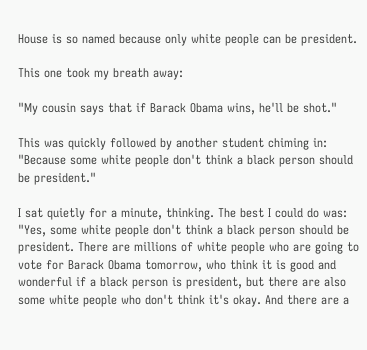House is so named because only white people can be president.

This one took my breath away:

"My cousin says that if Barack Obama wins, he'll be shot."

This was quickly followed by another student chiming in: "Because some white people don't think a black person should be president."

I sat quietly for a minute, thinking. The best I could do was: "Yes, some white people don't think a black person should be president. There are millions of white people who are going to vote for Barack Obama tomorrow, who think it is good and wonderful if a black person is president, but there are also some white people who don't think it's okay. And there are a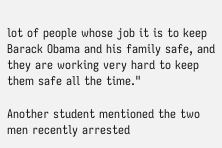lot of people whose job it is to keep Barack Obama and his family safe, and they are working very hard to keep them safe all the time."

Another student mentioned the two men recently arrested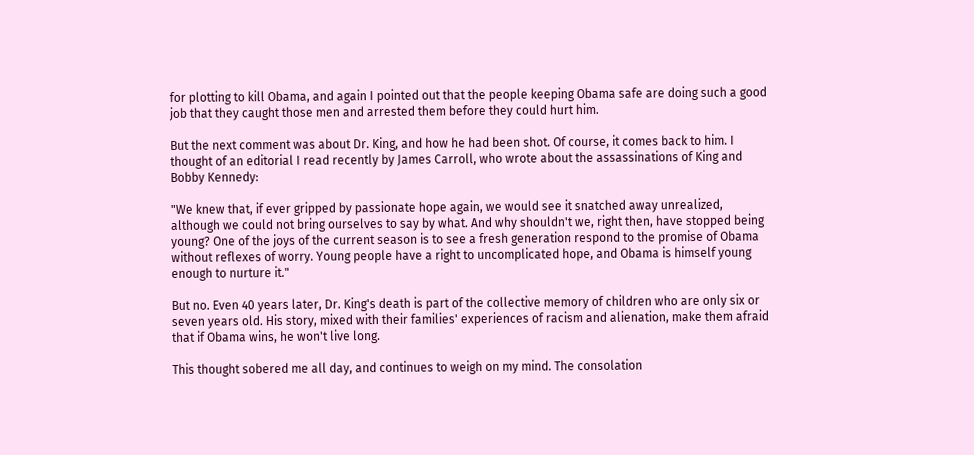for plotting to kill Obama, and again I pointed out that the people keeping Obama safe are doing such a good job that they caught those men and arrested them before they could hurt him.

But the next comment was about Dr. King, and how he had been shot. Of course, it comes back to him. I thought of an editorial I read recently by James Carroll, who wrote about the assassinations of King and Bobby Kennedy:

"We knew that, if ever gripped by passionate hope again, we would see it snatched away unrealized, although we could not bring ourselves to say by what. And why shouldn't we, right then, have stopped being young? One of the joys of the current season is to see a fresh generation respond to the promise of Obama without reflexes of worry. Young people have a right to uncomplicated hope, and Obama is himself young enough to nurture it."

But no. Even 40 years later, Dr. King's death is part of the collective memory of children who are only six or seven years old. His story, mixed with their families' experiences of racism and alienation, make them afraid that if Obama wins, he won't live long.

This thought sobered me all day, and continues to weigh on my mind. The consolation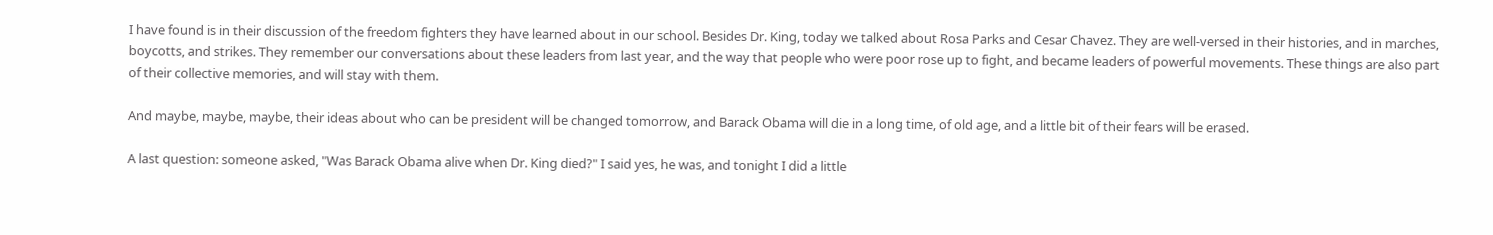I have found is in their discussion of the freedom fighters they have learned about in our school. Besides Dr. King, today we talked about Rosa Parks and Cesar Chavez. They are well-versed in their histories, and in marches, boycotts, and strikes. They remember our conversations about these leaders from last year, and the way that people who were poor rose up to fight, and became leaders of powerful movements. These things are also part of their collective memories, and will stay with them.

And maybe, maybe, maybe, their ideas about who can be president will be changed tomorrow, and Barack Obama will die in a long time, of old age, and a little bit of their fears will be erased.

A last question: someone asked, "Was Barack Obama alive when Dr. King died?" I said yes, he was, and tonight I did a little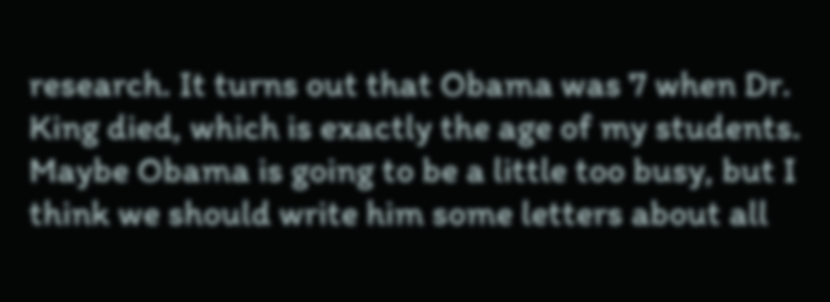research. It turns out that Obama was 7 when Dr. King died, which is exactly the age of my students. Maybe Obama is going to be a little too busy, but I think we should write him some letters about all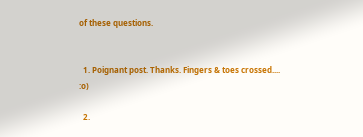of these questions.


  1. Poignant post. Thanks. Fingers & toes crossed.... :o)

  2.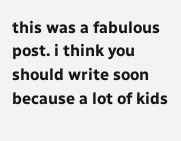this was a fabulous post. i think you should write soon because a lot of kids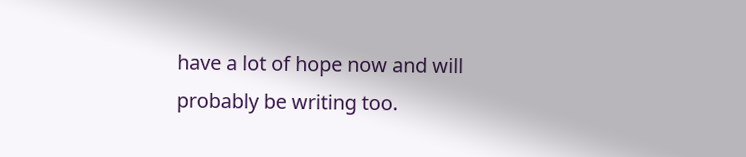have a lot of hope now and will probably be writing too.